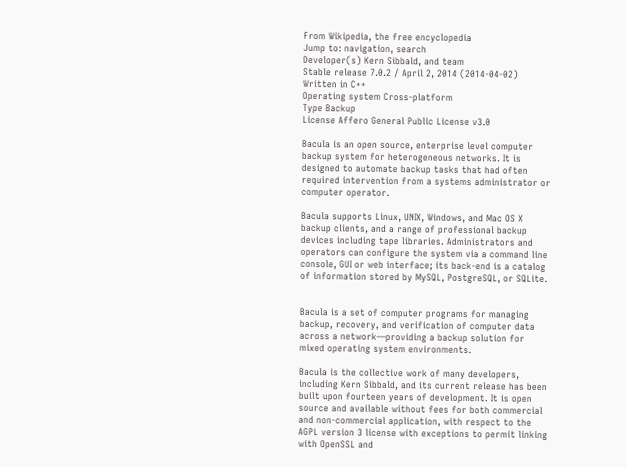From Wikipedia, the free encyclopedia
Jump to: navigation, search
Developer(s) Kern Sibbald, and team
Stable release 7.0.2 / April 2, 2014 (2014-04-02)
Written in C++
Operating system Cross-platform
Type Backup
License Affero General Public License v3.0

Bacula is an open source, enterprise level computer backup system for heterogeneous networks. It is designed to automate backup tasks that had often required intervention from a systems administrator or computer operator.

Bacula supports Linux, UNIX, Windows, and Mac OS X backup clients, and a range of professional backup devices including tape libraries. Administrators and operators can configure the system via a command line console, GUI or web interface; its back-end is a catalog of information stored by MySQL, PostgreSQL, or SQLite.


Bacula is a set of computer programs for managing backup, recovery, and verification of computer data across a network—providing a backup solution for mixed operating system environments.

Bacula is the collective work of many developers, including Kern Sibbald, and its current release has been built upon fourteen years of development. It is open source and available without fees for both commercial and non-commercial application, with respect to the AGPL version 3 license with exceptions to permit linking with OpenSSL and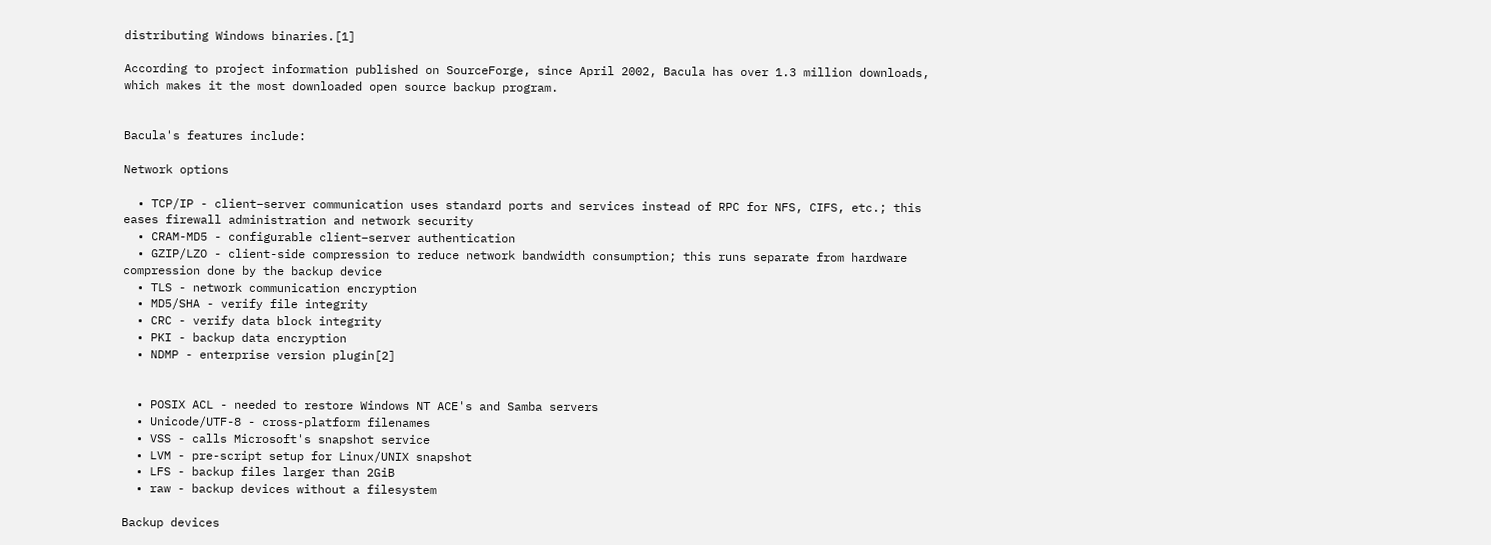distributing Windows binaries.[1]

According to project information published on SourceForge, since April 2002, Bacula has over 1.3 million downloads, which makes it the most downloaded open source backup program.


Bacula's features include:

Network options

  • TCP/IP - client–server communication uses standard ports and services instead of RPC for NFS, CIFS, etc.; this eases firewall administration and network security
  • CRAM-MD5 - configurable client–server authentication
  • GZIP/LZO - client-side compression to reduce network bandwidth consumption; this runs separate from hardware compression done by the backup device
  • TLS - network communication encryption
  • MD5/SHA - verify file integrity
  • CRC - verify data block integrity
  • PKI - backup data encryption
  • NDMP - enterprise version plugin[2]


  • POSIX ACL - needed to restore Windows NT ACE's and Samba servers
  • Unicode/UTF-8 - cross-platform filenames
  • VSS - calls Microsoft's snapshot service
  • LVM - pre-script setup for Linux/UNIX snapshot
  • LFS - backup files larger than 2GiB
  • raw - backup devices without a filesystem

Backup devices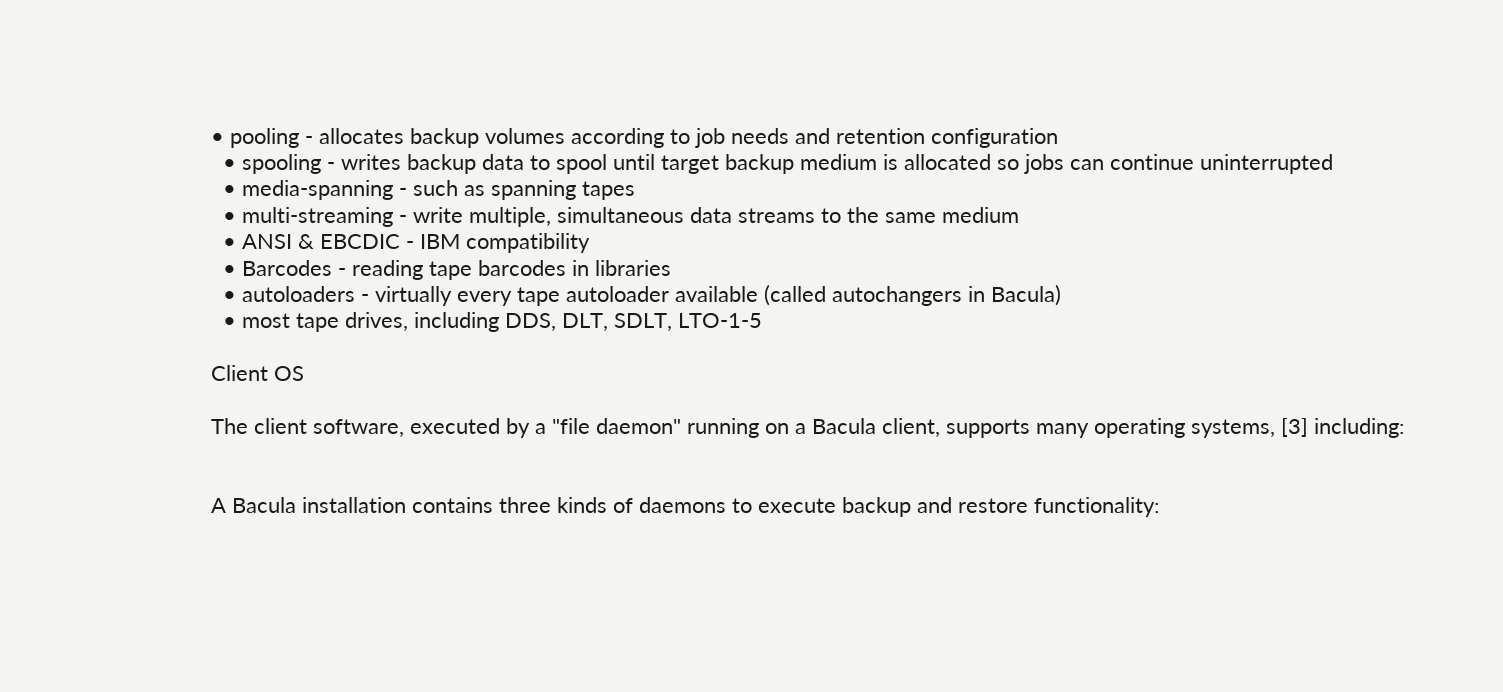• pooling - allocates backup volumes according to job needs and retention configuration
  • spooling - writes backup data to spool until target backup medium is allocated so jobs can continue uninterrupted
  • media-spanning - such as spanning tapes
  • multi-streaming - write multiple, simultaneous data streams to the same medium
  • ANSI & EBCDIC - IBM compatibility
  • Barcodes - reading tape barcodes in libraries
  • autoloaders - virtually every tape autoloader available (called autochangers in Bacula)
  • most tape drives, including DDS, DLT, SDLT, LTO-1-5

Client OS

The client software, executed by a "file daemon" running on a Bacula client, supports many operating systems, [3] including:


A Bacula installation contains three kinds of daemons to execute backup and restore functionality: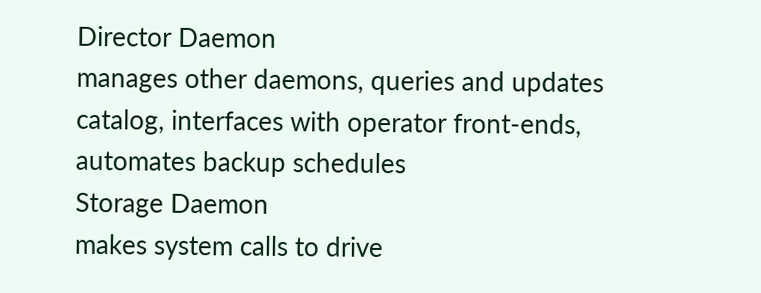Director Daemon
manages other daemons, queries and updates catalog, interfaces with operator front-ends, automates backup schedules
Storage Daemon
makes system calls to drive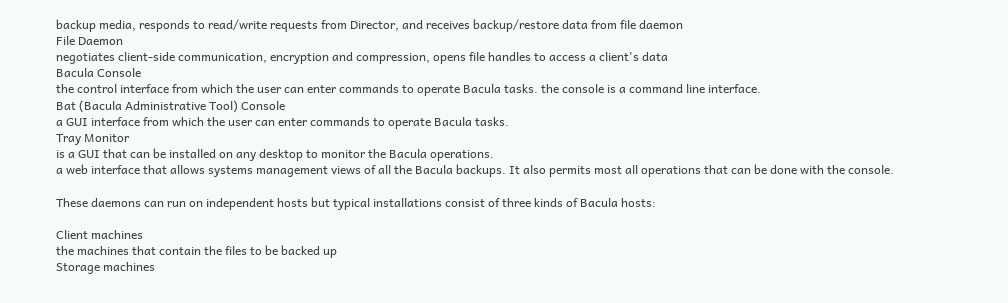backup media, responds to read/write requests from Director, and receives backup/restore data from file daemon
File Daemon
negotiates client-side communication, encryption and compression, opens file handles to access a client's data
Bacula Console
the control interface from which the user can enter commands to operate Bacula tasks. the console is a command line interface.
Bat (Bacula Administrative Tool) Console
a GUI interface from which the user can enter commands to operate Bacula tasks.
Tray Monitor
is a GUI that can be installed on any desktop to monitor the Bacula operations.
a web interface that allows systems management views of all the Bacula backups. It also permits most all operations that can be done with the console.

These daemons can run on independent hosts but typical installations consist of three kinds of Bacula hosts:

Client machines
the machines that contain the files to be backed up
Storage machines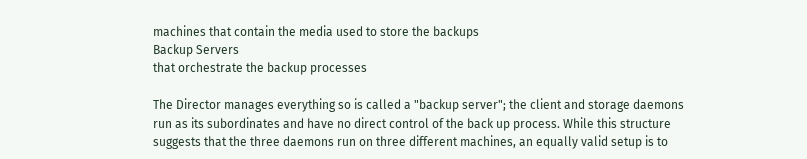machines that contain the media used to store the backups
Backup Servers
that orchestrate the backup processes

The Director manages everything so is called a "backup server"; the client and storage daemons run as its subordinates and have no direct control of the back up process. While this structure suggests that the three daemons run on three different machines, an equally valid setup is to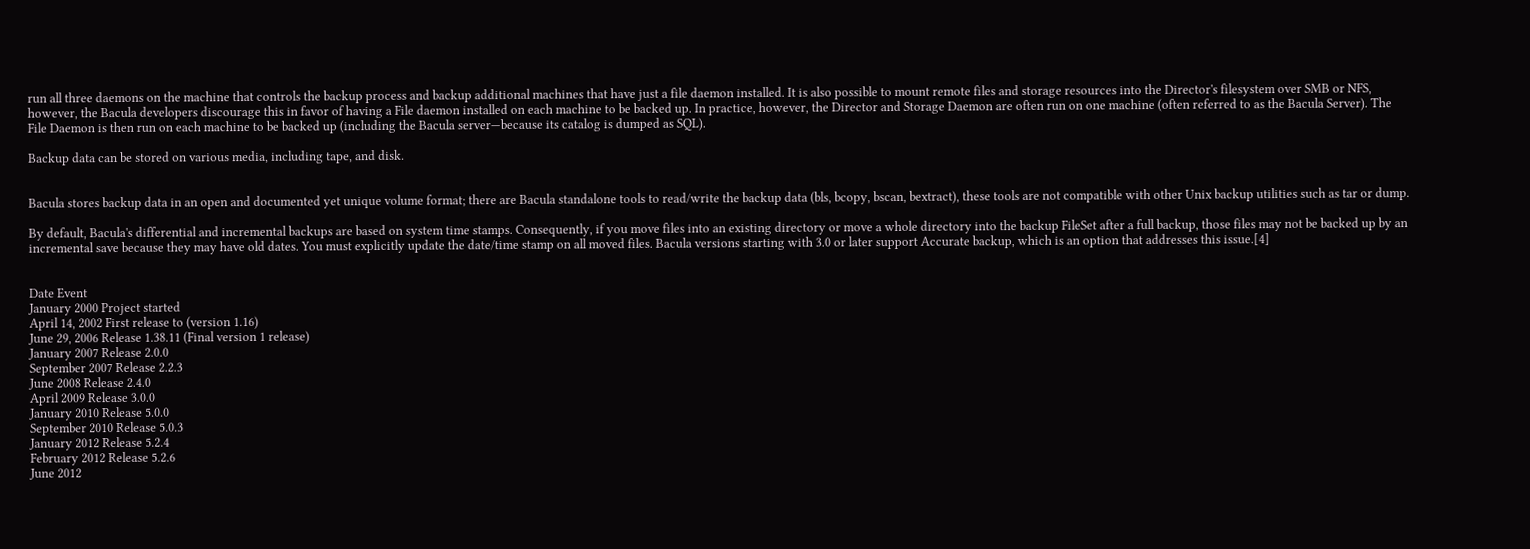run all three daemons on the machine that controls the backup process and backup additional machines that have just a file daemon installed. It is also possible to mount remote files and storage resources into the Director's filesystem over SMB or NFS, however, the Bacula developers discourage this in favor of having a File daemon installed on each machine to be backed up. In practice, however, the Director and Storage Daemon are often run on one machine (often referred to as the Bacula Server). The File Daemon is then run on each machine to be backed up (including the Bacula server—because its catalog is dumped as SQL).

Backup data can be stored on various media, including tape, and disk.


Bacula stores backup data in an open and documented yet unique volume format; there are Bacula standalone tools to read/write the backup data (bls, bcopy, bscan, bextract), these tools are not compatible with other Unix backup utilities such as tar or dump.

By default, Bacula's differential and incremental backups are based on system time stamps. Consequently, if you move files into an existing directory or move a whole directory into the backup FileSet after a full backup, those files may not be backed up by an incremental save because they may have old dates. You must explicitly update the date/time stamp on all moved files. Bacula versions starting with 3.0 or later support Accurate backup, which is an option that addresses this issue.[4]


Date Event
January 2000 Project started
April 14, 2002 First release to (version 1.16)
June 29, 2006 Release 1.38.11 (Final version 1 release)
January 2007 Release 2.0.0
September 2007 Release 2.2.3
June 2008 Release 2.4.0
April 2009 Release 3.0.0
January 2010 Release 5.0.0
September 2010 Release 5.0.3
January 2012 Release 5.2.4
February 2012 Release 5.2.6
June 2012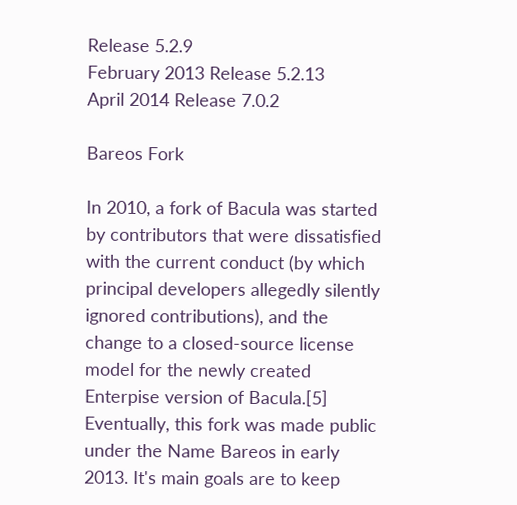Release 5.2.9
February 2013 Release 5.2.13
April 2014 Release 7.0.2

Bareos Fork

In 2010, a fork of Bacula was started by contributors that were dissatisfied with the current conduct (by which principal developers allegedly silently ignored contributions), and the change to a closed-source license model for the newly created Enterpise version of Bacula.[5] Eventually, this fork was made public under the Name Bareos in early 2013. It's main goals are to keep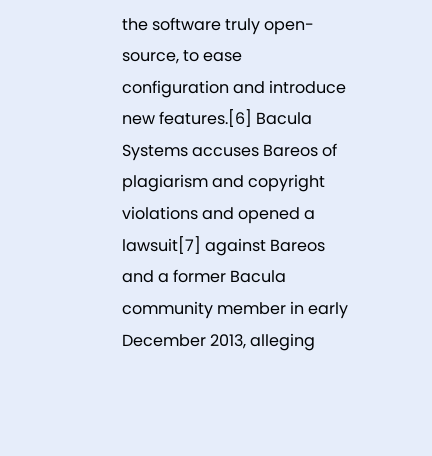the software truly open-source, to ease configuration and introduce new features.[6] Bacula Systems accuses Bareos of plagiarism and copyright violations and opened a lawsuit[7] against Bareos and a former Bacula community member in early December 2013, alleging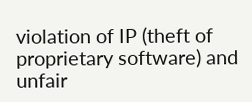violation of IP (theft of proprietary software) and unfair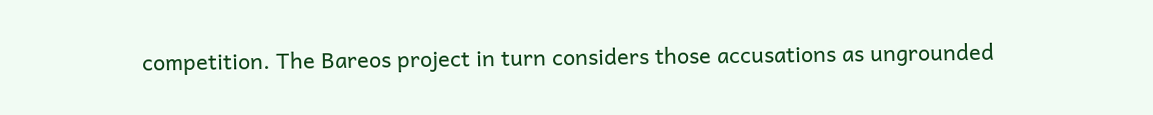competition. The Bareos project in turn considers those accusations as ungrounded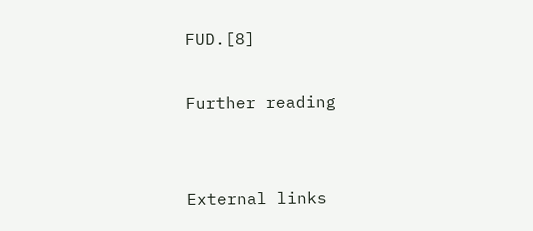FUD.[8]

Further reading


External links